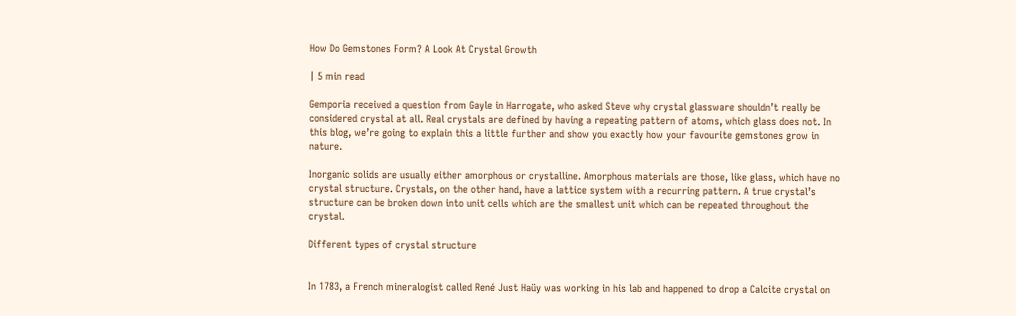How Do Gemstones Form? A Look At Crystal Growth

| 5 min read

Gemporia received a question from Gayle in Harrogate, who asked Steve why crystal glassware shouldn’t really be considered crystal at all. Real crystals are defined by having a repeating pattern of atoms, which glass does not. In this blog, we’re going to explain this a little further and show you exactly how your favourite gemstones grow in nature.

Inorganic solids are usually either amorphous or crystalline. Amorphous materials are those, like glass, which have no crystal structure. Crystals, on the other hand, have a lattice system with a recurring pattern. A true crystal’s structure can be broken down into unit cells which are the smallest unit which can be repeated throughout the crystal.

Different types of crystal structure


In 1783, a French mineralogist called René Just Haüy was working in his lab and happened to drop a Calcite crystal on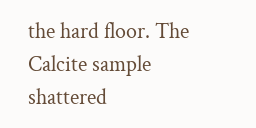the hard floor. The Calcite sample shattered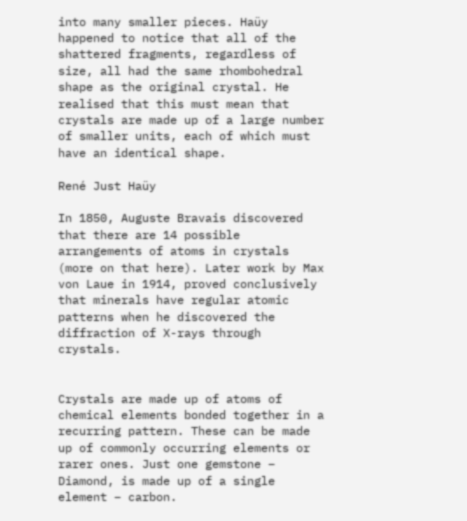into many smaller pieces. Haüy happened to notice that all of the shattered fragments, regardless of size, all had the same rhombohedral shape as the original crystal. He realised that this must mean that crystals are made up of a large number of smaller units, each of which must have an identical shape.

René Just Haüy

In 1850, Auguste Bravais discovered that there are 14 possible arrangements of atoms in crystals (more on that here). Later work by Max von Laue in 1914, proved conclusively that minerals have regular atomic patterns when he discovered the diffraction of X-rays through crystals.


Crystals are made up of atoms of chemical elements bonded together in a recurring pattern. These can be made up of commonly occurring elements or rarer ones. Just one gemstone – Diamond, is made up of a single element – carbon.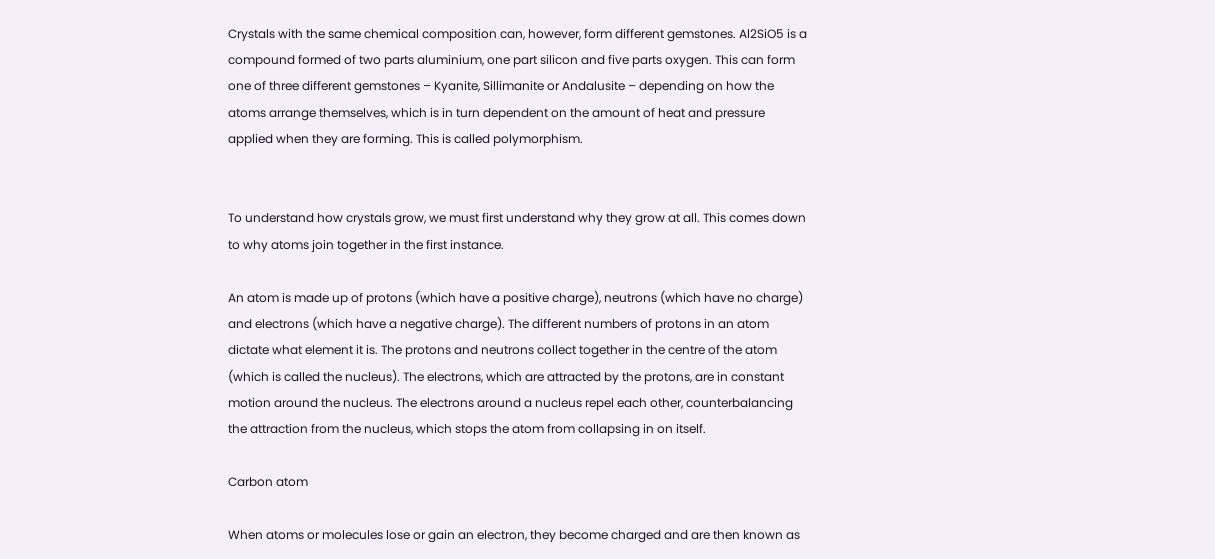Crystals with the same chemical composition can, however, form different gemstones. Al2SiO5 is a compound formed of two parts aluminium, one part silicon and five parts oxygen. This can form one of three different gemstones – Kyanite, Sillimanite or Andalusite – depending on how the atoms arrange themselves, which is in turn dependent on the amount of heat and pressure applied when they are forming. This is called polymorphism.


To understand how crystals grow, we must first understand why they grow at all. This comes down to why atoms join together in the first instance.

An atom is made up of protons (which have a positive charge), neutrons (which have no charge) and electrons (which have a negative charge). The different numbers of protons in an atom dictate what element it is. The protons and neutrons collect together in the centre of the atom (which is called the nucleus). The electrons, which are attracted by the protons, are in constant motion around the nucleus. The electrons around a nucleus repel each other, counterbalancing the attraction from the nucleus, which stops the atom from collapsing in on itself.

Carbon atom

When atoms or molecules lose or gain an electron, they become charged and are then known as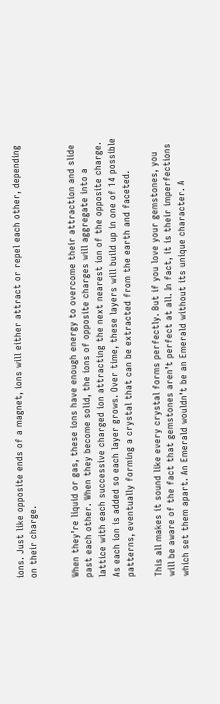ions. Just like opposite ends of a magnet, ions will either attract or repel each other, depending on their charge.


When they’re liquid or gas, these ions have enough energy to overcome their attraction and slide past each other. When they become solid, the ions of opposite charges will aggregate into a lattice with each successive charged ion attracting the next nearest ion of the opposite charge. As each ion is added so each layer grows. Over time, these layers will build up in one of 14 possible patterns, eventually forming a crystal that can be extracted from the earth and faceted.

This all makes it sound like every crystal forms perfectly. But if you love your gemstones, you will be aware of the fact that gemstones aren’t perfect at all. In fact, it is their imperfections which set them apart. An Emerald wouldn’t be an Emerald without its unique character. A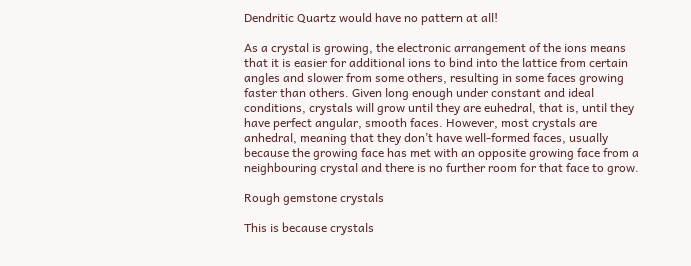Dendritic Quartz would have no pattern at all!

As a crystal is growing, the electronic arrangement of the ions means that it is easier for additional ions to bind into the lattice from certain angles and slower from some others, resulting in some faces growing faster than others. Given long enough under constant and ideal conditions, crystals will grow until they are euhedral, that is, until they have perfect angular, smooth faces. However, most crystals are anhedral, meaning that they don’t have well-formed faces, usually because the growing face has met with an opposite growing face from a neighbouring crystal and there is no further room for that face to grow.

Rough gemstone crystals

This is because crystals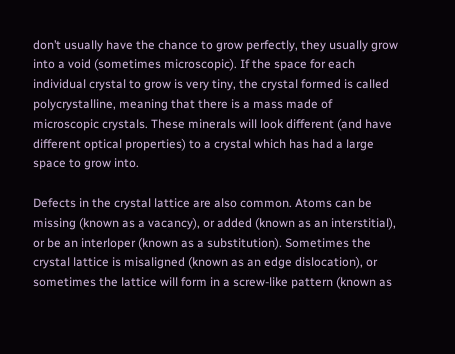don’t usually have the chance to grow perfectly, they usually grow into a void (sometimes microscopic). If the space for each individual crystal to grow is very tiny, the crystal formed is called polycrystalline, meaning that there is a mass made of microscopic crystals. These minerals will look different (and have different optical properties) to a crystal which has had a large space to grow into.

Defects in the crystal lattice are also common. Atoms can be missing (known as a vacancy), or added (known as an interstitial), or be an interloper (known as a substitution). Sometimes the crystal lattice is misaligned (known as an edge dislocation), or sometimes the lattice will form in a screw-like pattern (known as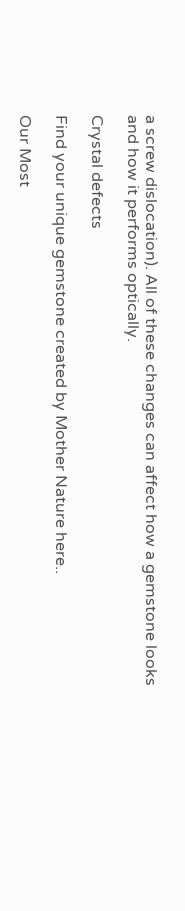a screw dislocation). All of these changes can affect how a gemstone looks and how it performs optically.

Crystal defects

Find your unique gemstone created by Mother Nature here..

Our Most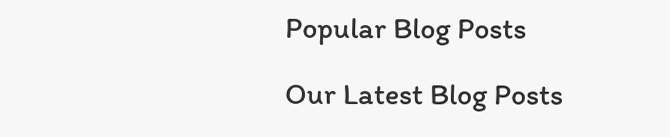Popular Blog Posts

Our Latest Blog Posts